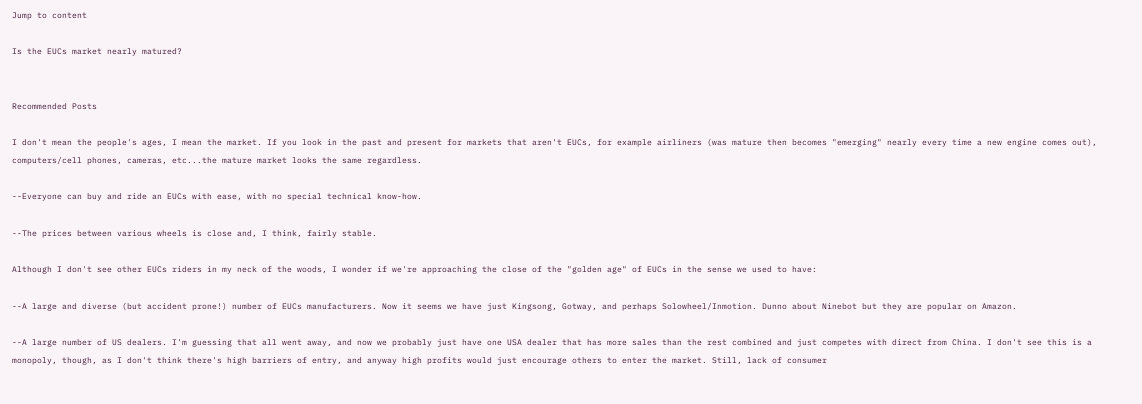Jump to content

Is the EUCs market nearly matured?


Recommended Posts

I don't mean the people's ages, I mean the market. If you look in the past and present for markets that aren't EUCs, for example airliners (was mature then becomes "emerging" nearly every time a new engine comes out), computers/cell phones, cameras, etc...the mature market looks the same regardless.

--Everyone can buy and ride an EUCs with ease, with no special technical know-how.

--The prices between various wheels is close and, I think, fairly stable.

Although I don't see other EUCs riders in my neck of the woods, I wonder if we're approaching the close of the "golden age" of EUCs in the sense we used to have:

--A large and diverse (but accident prone!) number of EUCs manufacturers. Now it seems we have just Kingsong, Gotway, and perhaps Solowheel/Inmotion. Dunno about Ninebot but they are popular on Amazon.

--A large number of US dealers. I'm guessing that all went away, and now we probably just have one USA dealer that has more sales than the rest combined and just competes with direct from China. I don't see this is a monopoly, though, as I don't think there's high barriers of entry, and anyway high profits would just encourage others to enter the market. Still, lack of consumer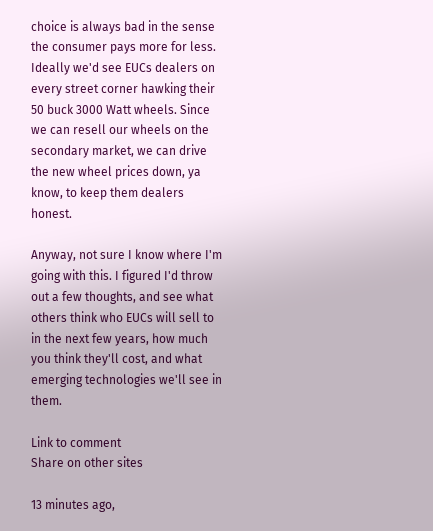choice is always bad in the sense the consumer pays more for less. Ideally we'd see EUCs dealers on every street corner hawking their 50 buck 3000 Watt wheels. Since we can resell our wheels on the secondary market, we can drive the new wheel prices down, ya know, to keep them dealers honest.

Anyway, not sure I know where I'm going with this. I figured I'd throw out a few thoughts, and see what others think who EUCs will sell to in the next few years, how much you think they'll cost, and what emerging technologies we'll see in them.

Link to comment
Share on other sites

13 minutes ago,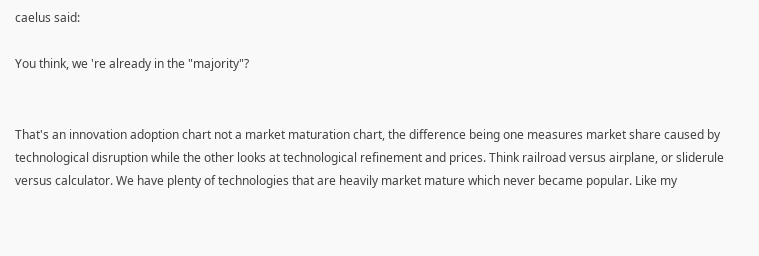caelus said:

You think, we 're already in the "majority"?


That's an innovation adoption chart not a market maturation chart, the difference being one measures market share caused by technological disruption while the other looks at technological refinement and prices. Think railroad versus airplane, or sliderule versus calculator. We have plenty of technologies that are heavily market mature which never became popular. Like my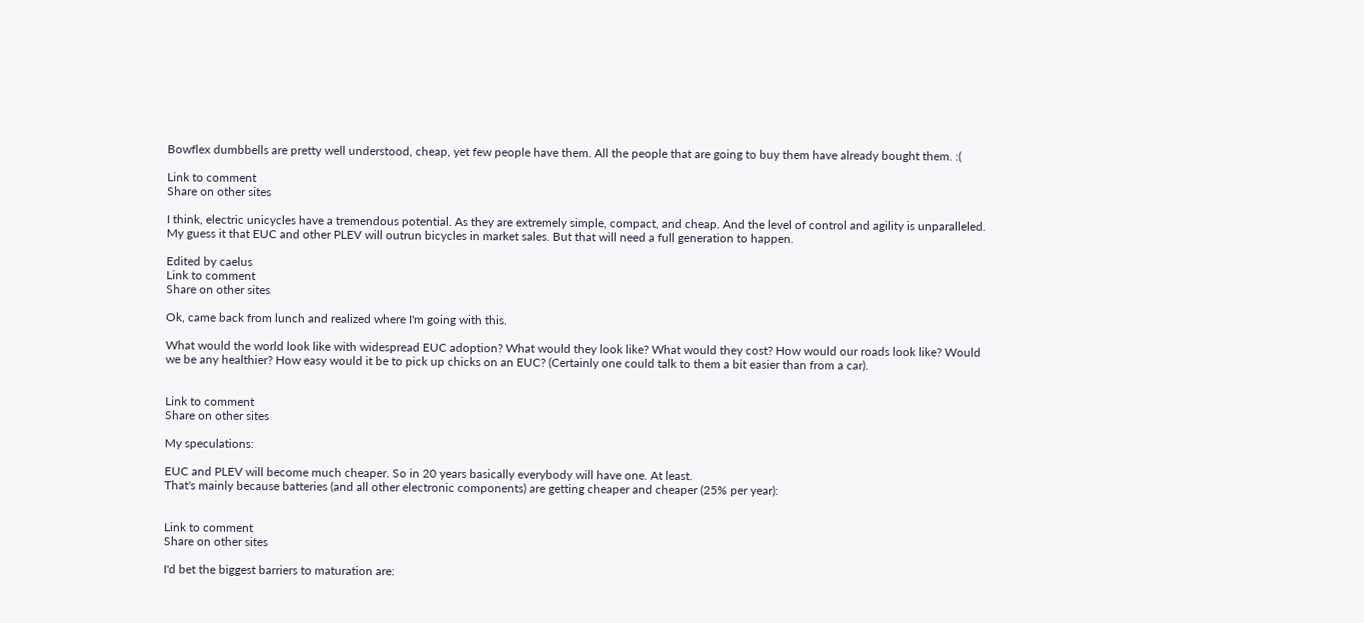Bowflex dumbbells are pretty well understood, cheap, yet few people have them. All the people that are going to buy them have already bought them. :(

Link to comment
Share on other sites

I think, electric unicycles have a tremendous potential. As they are extremely simple, compact, and cheap. And the level of control and agility is unparalleled. My guess it that EUC and other PLEV will outrun bicycles in market sales. But that will need a full generation to happen.

Edited by caelus
Link to comment
Share on other sites

Ok, came back from lunch and realized where I'm going with this.

What would the world look like with widespread EUC adoption? What would they look like? What would they cost? How would our roads look like? Would we be any healthier? How easy would it be to pick up chicks on an EUC? (Certainly one could talk to them a bit easier than from a car).


Link to comment
Share on other sites

My speculations:

EUC and PLEV will become much cheaper. So in 20 years basically everybody will have one. At least.
That's mainly because batteries (and all other electronic components) are getting cheaper and cheaper (25% per year):


Link to comment
Share on other sites

I'd bet the biggest barriers to maturation are: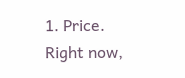1. Price.  Right now,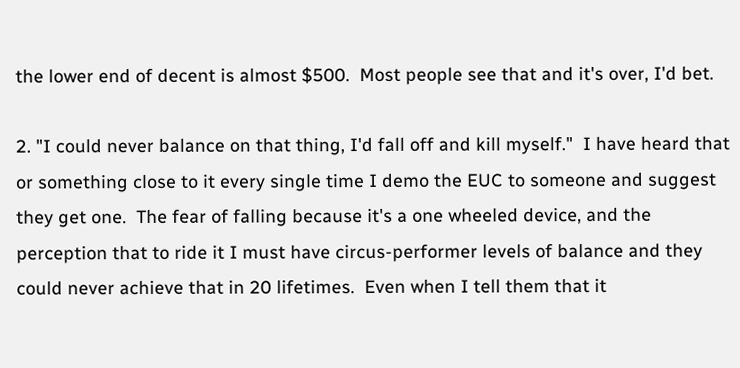the lower end of decent is almost $500.  Most people see that and it's over, I'd bet.

2. "I could never balance on that thing, I'd fall off and kill myself."  I have heard that or something close to it every single time I demo the EUC to someone and suggest they get one.  The fear of falling because it's a one wheeled device, and the perception that to ride it I must have circus-performer levels of balance and they could never achieve that in 20 lifetimes.  Even when I tell them that it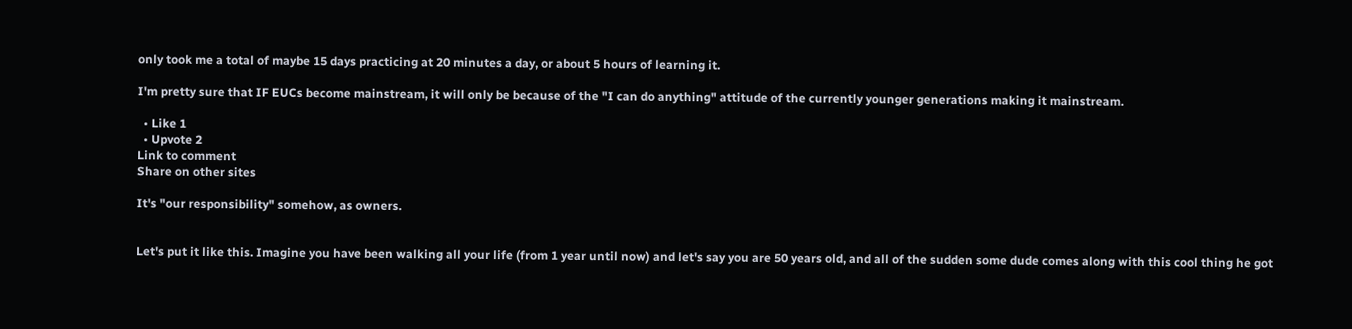only took me a total of maybe 15 days practicing at 20 minutes a day, or about 5 hours of learning it.

I'm pretty sure that IF EUCs become mainstream, it will only be because of the "I can do anything" attitude of the currently younger generations making it mainstream.

  • Like 1
  • Upvote 2
Link to comment
Share on other sites

It's "our responsibility" somehow, as owners.


Let's put it like this. Imagine you have been walking all your life (from 1 year until now) and let's say you are 50 years old, and all of the sudden some dude comes along with this cool thing he got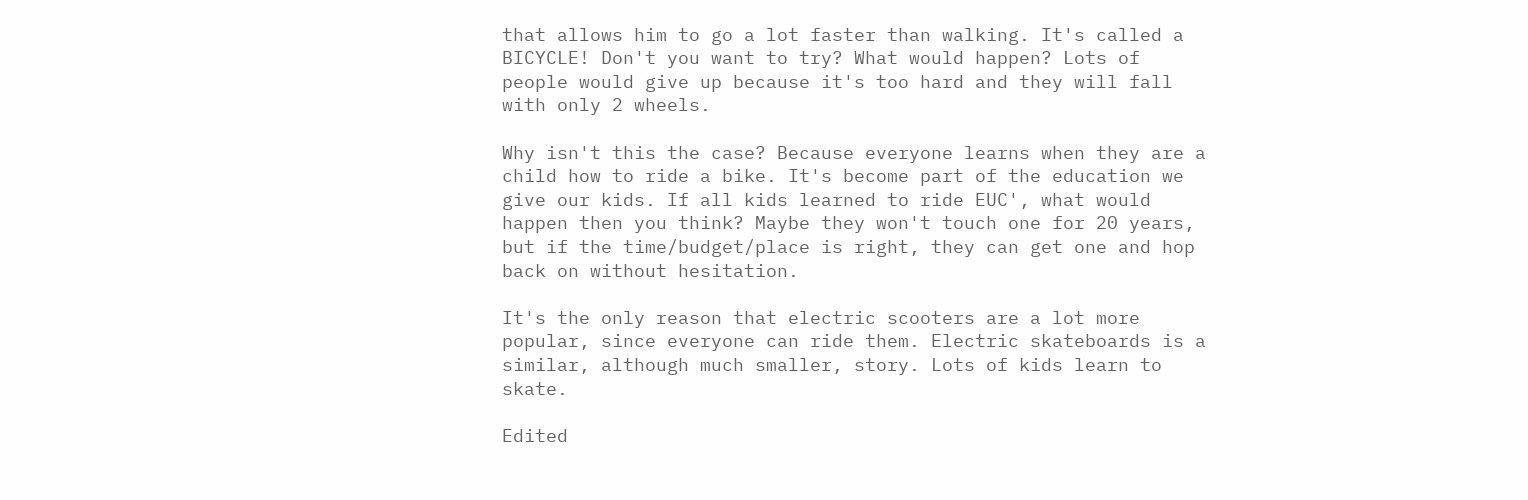that allows him to go a lot faster than walking. It's called a BICYCLE! Don't you want to try? What would happen? Lots of people would give up because it's too hard and they will fall with only 2 wheels.

Why isn't this the case? Because everyone learns when they are a child how to ride a bike. It's become part of the education we give our kids. If all kids learned to ride EUC', what would happen then you think? Maybe they won't touch one for 20 years, but if the time/budget/place is right, they can get one and hop back on without hesitation.

It's the only reason that electric scooters are a lot more popular, since everyone can ride them. Electric skateboards is a similar, although much smaller, story. Lots of kids learn to skate.

Edited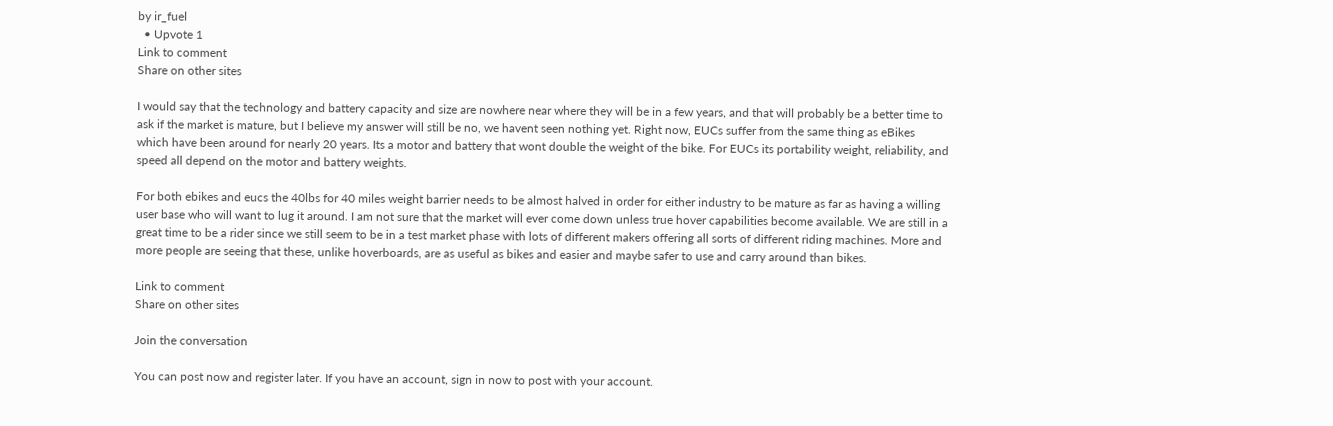by ir_fuel
  • Upvote 1
Link to comment
Share on other sites

I would say that the technology and battery capacity and size are nowhere near where they will be in a few years, and that will probably be a better time to ask if the market is mature, but I believe my answer will still be no, we havent seen nothing yet. Right now, EUCs suffer from the same thing as eBikes which have been around for nearly 20 years. Its a motor and battery that wont double the weight of the bike. For EUCs its portability weight, reliability, and speed all depend on the motor and battery weights.

For both ebikes and eucs the 40lbs for 40 miles weight barrier needs to be almost halved in order for either industry to be mature as far as having a willing user base who will want to lug it around. I am not sure that the market will ever come down unless true hover capabilities become available. We are still in a great time to be a rider since we still seem to be in a test market phase with lots of different makers offering all sorts of different riding machines. More and more people are seeing that these, unlike hoverboards, are as useful as bikes and easier and maybe safer to use and carry around than bikes.

Link to comment
Share on other sites

Join the conversation

You can post now and register later. If you have an account, sign in now to post with your account.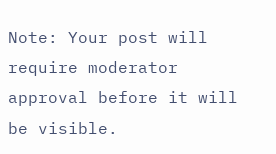Note: Your post will require moderator approval before it will be visible.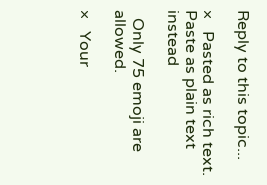Reply to this topic...

×   Pasted as rich text.   Paste as plain text instead

  Only 75 emoji are allowed.

×   Your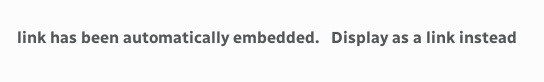link has been automatically embedded.   Display as a link instead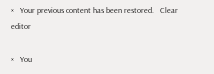×   Your previous content has been restored.   Clear editor

×   You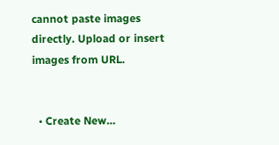cannot paste images directly. Upload or insert images from URL.


  • Create New...